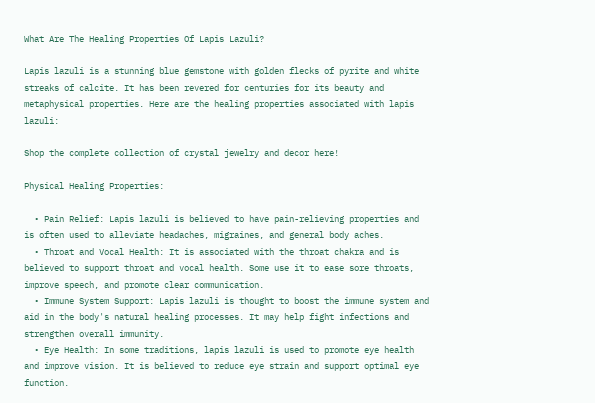What Are The Healing Properties Of Lapis Lazuli?

Lapis lazuli is a stunning blue gemstone with golden flecks of pyrite and white streaks of calcite. It has been revered for centuries for its beauty and metaphysical properties. Here are the healing properties associated with lapis lazuli:

Shop the complete collection of crystal jewelry and decor here!

Physical Healing Properties:

  • Pain Relief: Lapis lazuli is believed to have pain-relieving properties and is often used to alleviate headaches, migraines, and general body aches.
  • Throat and Vocal Health: It is associated with the throat chakra and is believed to support throat and vocal health. Some use it to ease sore throats, improve speech, and promote clear communication.
  • Immune System Support: Lapis lazuli is thought to boost the immune system and aid in the body's natural healing processes. It may help fight infections and strengthen overall immunity.
  • Eye Health: In some traditions, lapis lazuli is used to promote eye health and improve vision. It is believed to reduce eye strain and support optimal eye function.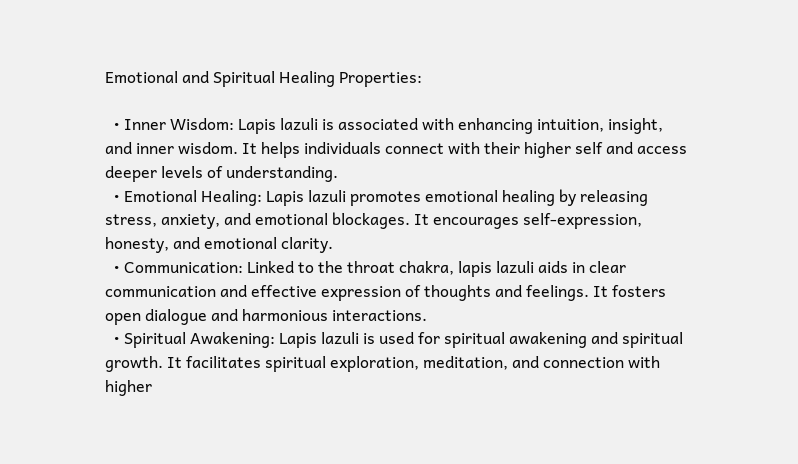Emotional and Spiritual Healing Properties:

  • Inner Wisdom: Lapis lazuli is associated with enhancing intuition, insight, and inner wisdom. It helps individuals connect with their higher self and access deeper levels of understanding.
  • Emotional Healing: Lapis lazuli promotes emotional healing by releasing stress, anxiety, and emotional blockages. It encourages self-expression, honesty, and emotional clarity.
  • Communication: Linked to the throat chakra, lapis lazuli aids in clear communication and effective expression of thoughts and feelings. It fosters open dialogue and harmonious interactions.
  • Spiritual Awakening: Lapis lazuli is used for spiritual awakening and spiritual growth. It facilitates spiritual exploration, meditation, and connection with higher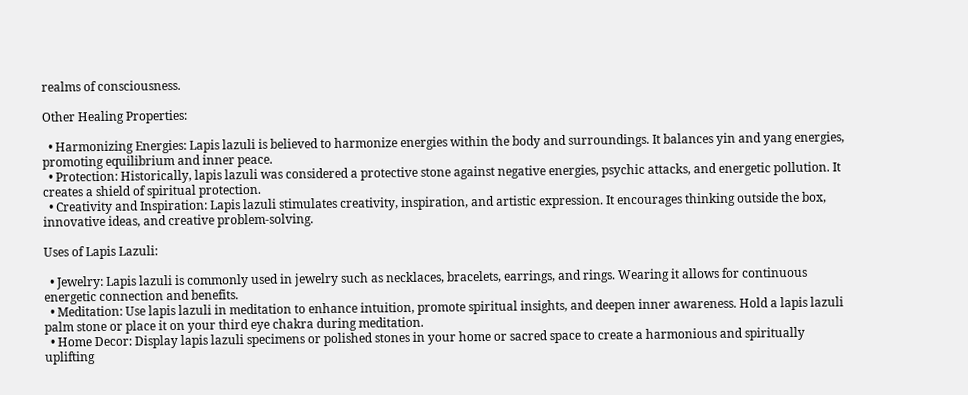realms of consciousness.

Other Healing Properties:

  • Harmonizing Energies: Lapis lazuli is believed to harmonize energies within the body and surroundings. It balances yin and yang energies, promoting equilibrium and inner peace.
  • Protection: Historically, lapis lazuli was considered a protective stone against negative energies, psychic attacks, and energetic pollution. It creates a shield of spiritual protection.
  • Creativity and Inspiration: Lapis lazuli stimulates creativity, inspiration, and artistic expression. It encourages thinking outside the box, innovative ideas, and creative problem-solving.

Uses of Lapis Lazuli:

  • Jewelry: Lapis lazuli is commonly used in jewelry such as necklaces, bracelets, earrings, and rings. Wearing it allows for continuous energetic connection and benefits.
  • Meditation: Use lapis lazuli in meditation to enhance intuition, promote spiritual insights, and deepen inner awareness. Hold a lapis lazuli palm stone or place it on your third eye chakra during meditation.
  • Home Decor: Display lapis lazuli specimens or polished stones in your home or sacred space to create a harmonious and spiritually uplifting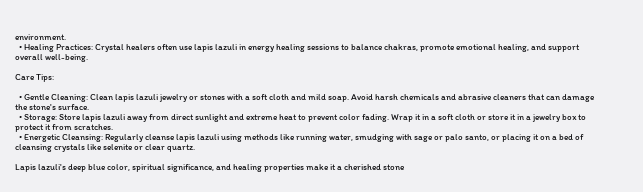environment.
  • Healing Practices: Crystal healers often use lapis lazuli in energy healing sessions to balance chakras, promote emotional healing, and support overall well-being.

Care Tips:

  • Gentle Cleaning: Clean lapis lazuli jewelry or stones with a soft cloth and mild soap. Avoid harsh chemicals and abrasive cleaners that can damage the stone's surface.
  • Storage: Store lapis lazuli away from direct sunlight and extreme heat to prevent color fading. Wrap it in a soft cloth or store it in a jewelry box to protect it from scratches.
  • Energetic Cleansing: Regularly cleanse lapis lazuli using methods like running water, smudging with sage or palo santo, or placing it on a bed of cleansing crystals like selenite or clear quartz.

Lapis lazuli's deep blue color, spiritual significance, and healing properties make it a cherished stone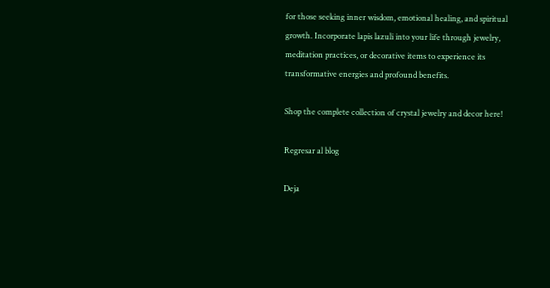for those seeking inner wisdom, emotional healing, and spiritual growth. Incorporate lapis lazuli into your life through jewelry, meditation practices, or decorative items to experience its transformative energies and profound benefits.

Shop the complete collection of crystal jewelry and decor here!

Regresar al blog

Deja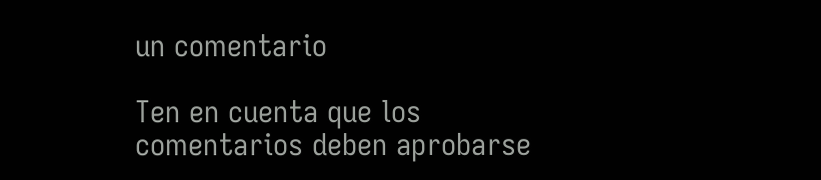un comentario

Ten en cuenta que los comentarios deben aprobarse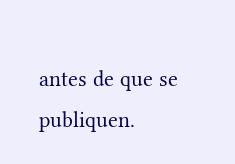antes de que se publiquen.